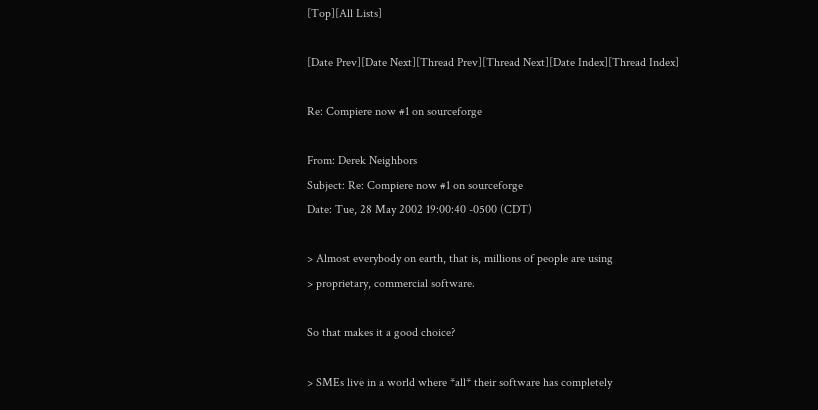[Top][All Lists]

[Date Prev][Date Next][Thread Prev][Thread Next][Date Index][Thread Index]

Re: Compiere now #1 on sourceforge

From: Derek Neighbors
Subject: Re: Compiere now #1 on sourceforge
Date: Tue, 28 May 2002 19:00:40 -0500 (CDT)

> Almost everybody on earth, that is, millions of people are using
> proprietary, commercial software.

So that makes it a good choice?

> SMEs live in a world where *all* their software has completely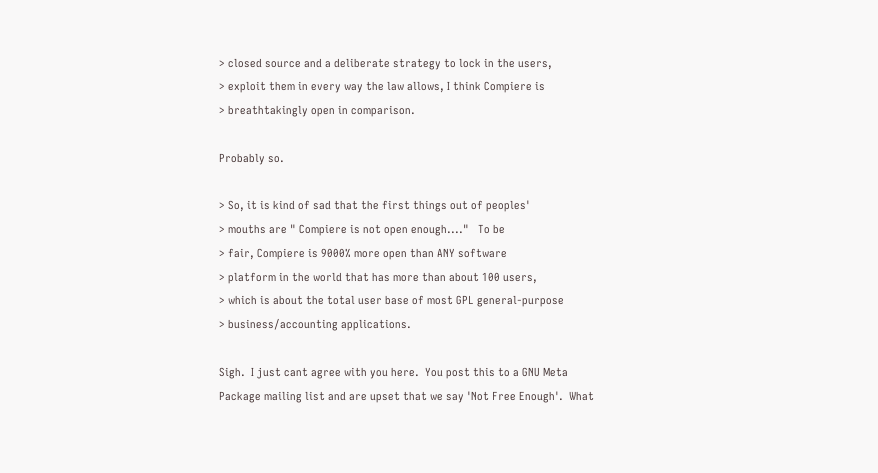> closed source and a deliberate strategy to lock in the users,
> exploit them in every way the law allows, I think Compiere is
> breathtakingly open in comparison.

Probably so.

> So, it is kind of sad that the first things out of peoples'
> mouths are " Compiere is not open enough...."   To be
> fair, Compiere is 9000% more open than ANY software
> platform in the world that has more than about 100 users,
> which is about the total user base of most GPL general-purpose
> business/accounting applications.

Sigh.  I just cant agree with you here.  You post this to a GNU Meta
Package mailing list and are upset that we say 'Not Free Enough'.  What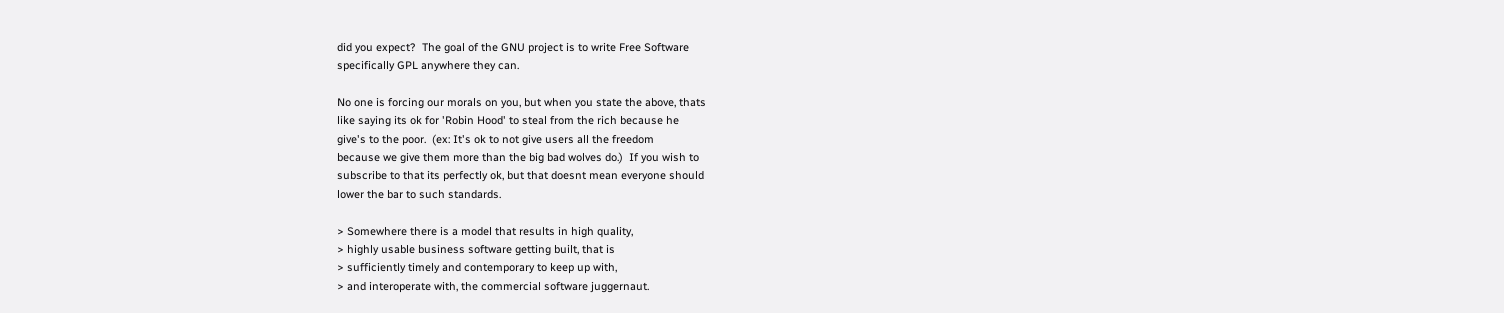did you expect?  The goal of the GNU project is to write Free Software
specifically GPL anywhere they can.

No one is forcing our morals on you, but when you state the above, thats
like saying its ok for 'Robin Hood' to steal from the rich because he
give's to the poor.  (ex: It's ok to not give users all the freedom
because we give them more than the big bad wolves do.)  If you wish to
subscribe to that its perfectly ok, but that doesnt mean everyone should
lower the bar to such standards.

> Somewhere there is a model that results in high quality,
> highly usable business software getting built, that is
> sufficiently timely and contemporary to keep up with,
> and interoperate with, the commercial software juggernaut.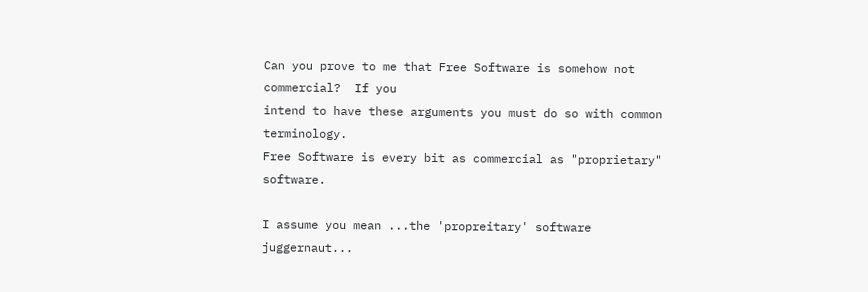Can you prove to me that Free Software is somehow not commercial?  If you
intend to have these arguments you must do so with common terminology.
Free Software is every bit as commercial as "proprietary" software.

I assume you mean ...the 'propreitary' software juggernaut...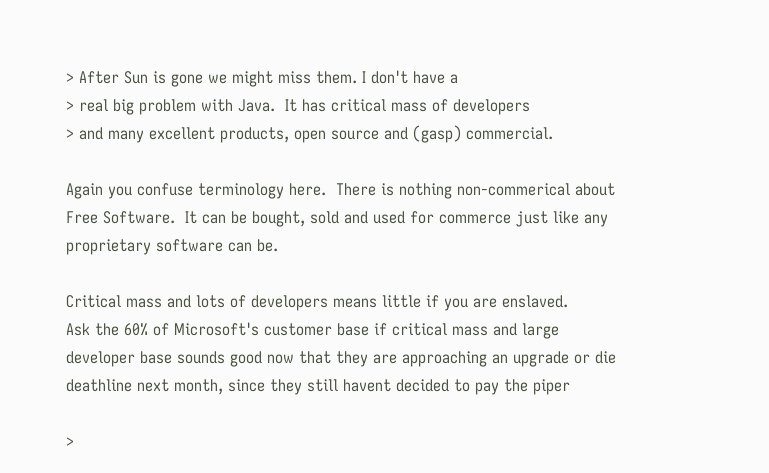> After Sun is gone we might miss them. I don't have a
> real big problem with Java.  It has critical mass of developers
> and many excellent products, open source and (gasp) commercial.

Again you confuse terminology here.  There is nothing non-commerical about
Free Software.  It can be bought, sold and used for commerce just like any
proprietary software can be.

Critical mass and lots of developers means little if you are enslaved.
Ask the 60% of Microsoft's customer base if critical mass and large
developer base sounds good now that they are approaching an upgrade or die
deathline next month, since they still havent decided to pay the piper

>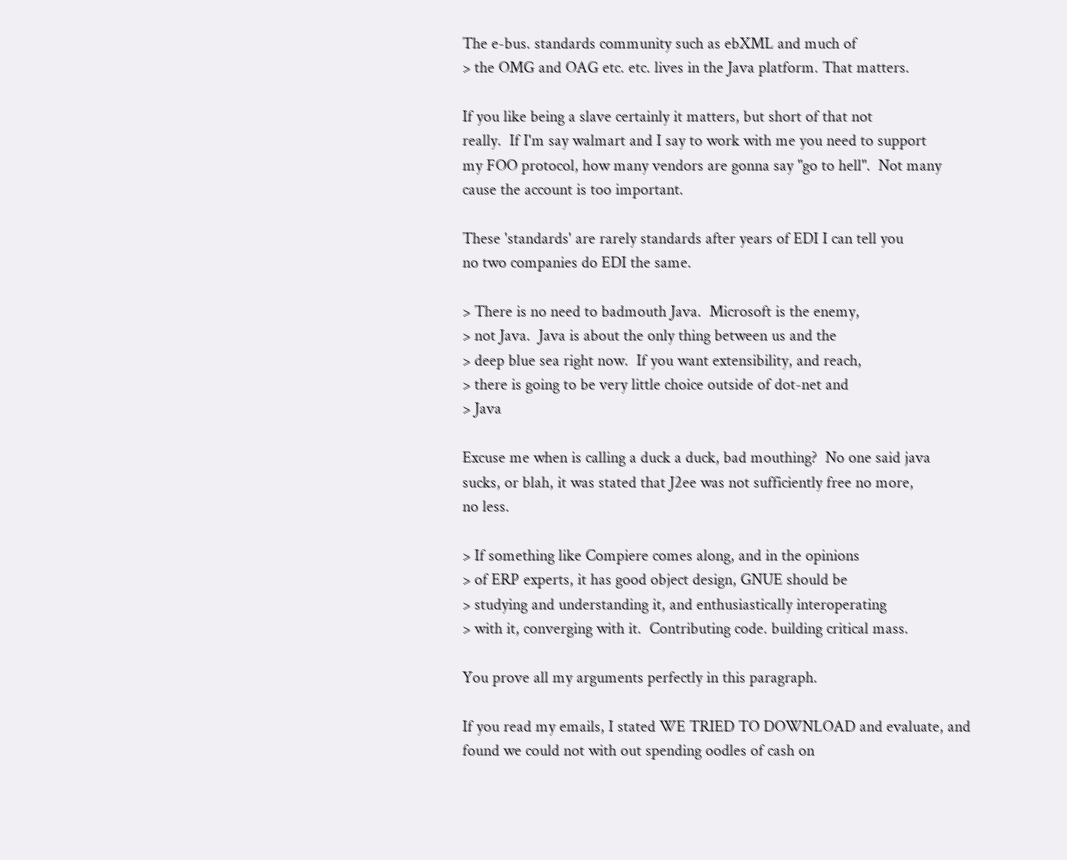The e-bus. standards community such as ebXML and much of
> the OMG and OAG etc. etc. lives in the Java platform. That matters.

If you like being a slave certainly it matters, but short of that not
really.  If I'm say walmart and I say to work with me you need to support
my FOO protocol, how many vendors are gonna say "go to hell".  Not many
cause the account is too important.

These 'standards' are rarely standards after years of EDI I can tell you
no two companies do EDI the same.

> There is no need to badmouth Java.  Microsoft is the enemy,
> not Java.  Java is about the only thing between us and the
> deep blue sea right now.  If you want extensibility, and reach,
> there is going to be very little choice outside of dot-net and
> Java

Excuse me when is calling a duck a duck, bad mouthing?  No one said java
sucks, or blah, it was stated that J2ee was not sufficiently free no more,
no less.

> If something like Compiere comes along, and in the opinions
> of ERP experts, it has good object design, GNUE should be
> studying and understanding it, and enthusiastically interoperating
> with it, converging with it.  Contributing code. building critical mass.

You prove all my arguments perfectly in this paragraph.

If you read my emails, I stated WE TRIED TO DOWNLOAD and evaluate, and
found we could not with out spending oodles of cash on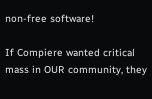non-free software!

If Compiere wanted critical mass in OUR community, they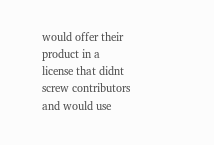would offer their
product in a license that didnt screw contributors and would use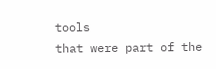tools
that were part of the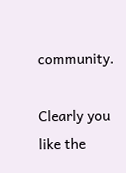community.

Clearly you like the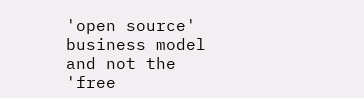'open source' business model and not the 'free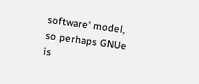software' model, so perhaps GNUe is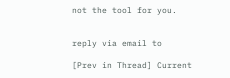not the tool for you.


reply via email to

[Prev in Thread] Current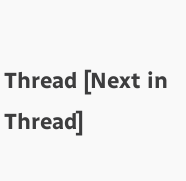Thread [Next in Thread]